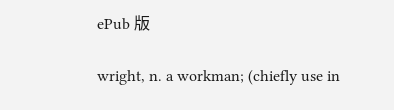ePub 版

wright, n. a workman; (chiefly use in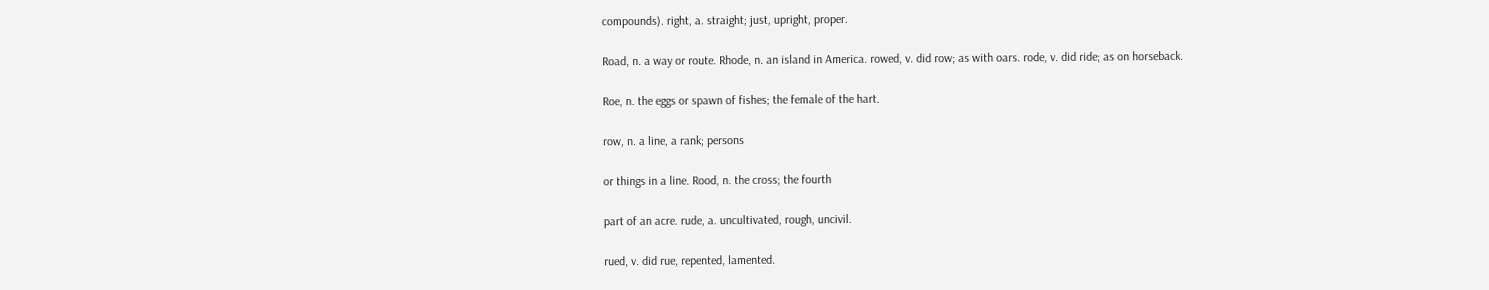compounds). right, a. straight; just, upright, proper.

Road, n. a way or route. Rhode, n. an island in America. rowed, v. did row; as with oars. rode, v. did ride; as on horseback.

Roe, n. the eggs or spawn of fishes; the female of the hart.

row, n. a line, a rank; persons

or things in a line. Rood, n. the cross; the fourth

part of an acre. rude, a. uncultivated, rough, uncivil.

rued, v. did rue, repented, lamented.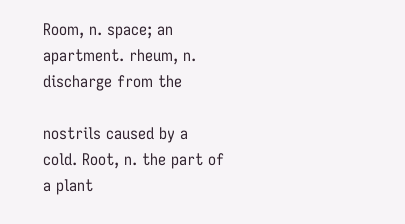Room, n. space; an apartment. rheum, n. discharge from the

nostrils caused by a cold. Root, n. the part of a plant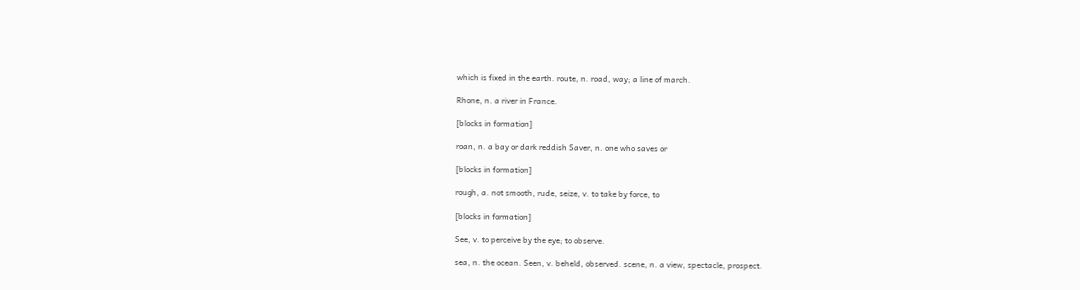which is fixed in the earth. route, n. road, way; a line of march.

Rhone, n. a river in France.

[blocks in formation]

roan, n. a bay or dark reddish Saver, n. one who saves or

[blocks in formation]

rough, a. not smooth, rude, seize, v. to take by force, to

[blocks in formation]

See, v. to perceive by the eye; to observe.

sea, n. the ocean. Seen, v. beheld, observed. scene, n. a view, spectacle, prospect.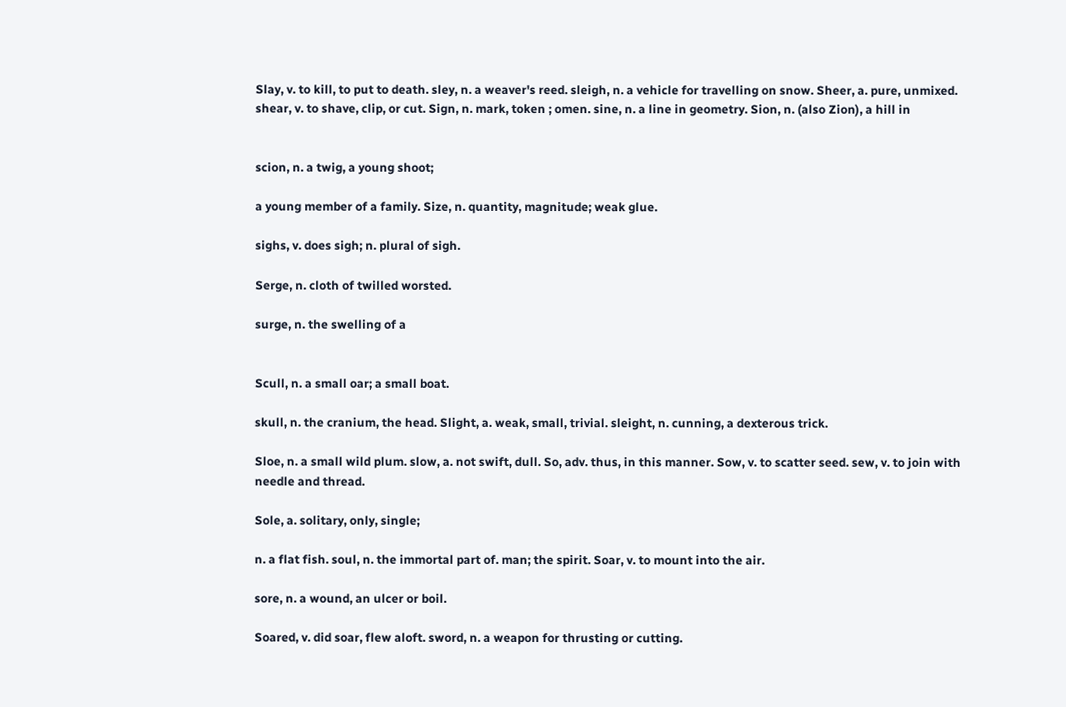Slay, v. to kill, to put to death. sley, n. a weaver's reed. sleigh, n. a vehicle for travelling on snow. Sheer, a. pure, unmixed. shear, v. to shave, clip, or cut. Sign, n. mark, token ; omen. sine, n. a line in geometry. Sion, n. (also Zion), a hill in


scion, n. a twig, a young shoot;

a young member of a family. Size, n. quantity, magnitude; weak glue.

sighs, v. does sigh; n. plural of sigh.

Serge, n. cloth of twilled worsted.

surge, n. the swelling of a


Scull, n. a small oar; a small boat.

skull, n. the cranium, the head. Slight, a. weak, small, trivial. sleight, n. cunning, a dexterous trick.

Sloe, n. a small wild plum. slow, a. not swift, dull. So, adv. thus, in this manner. Sow, v. to scatter seed. sew, v. to join with needle and thread.

Sole, a. solitary, only, single;

n. a flat fish. soul, n. the immortal part of. man; the spirit. Soar, v. to mount into the air.

sore, n. a wound, an ulcer or boil.

Soared, v. did soar, flew aloft. sword, n. a weapon for thrusting or cutting.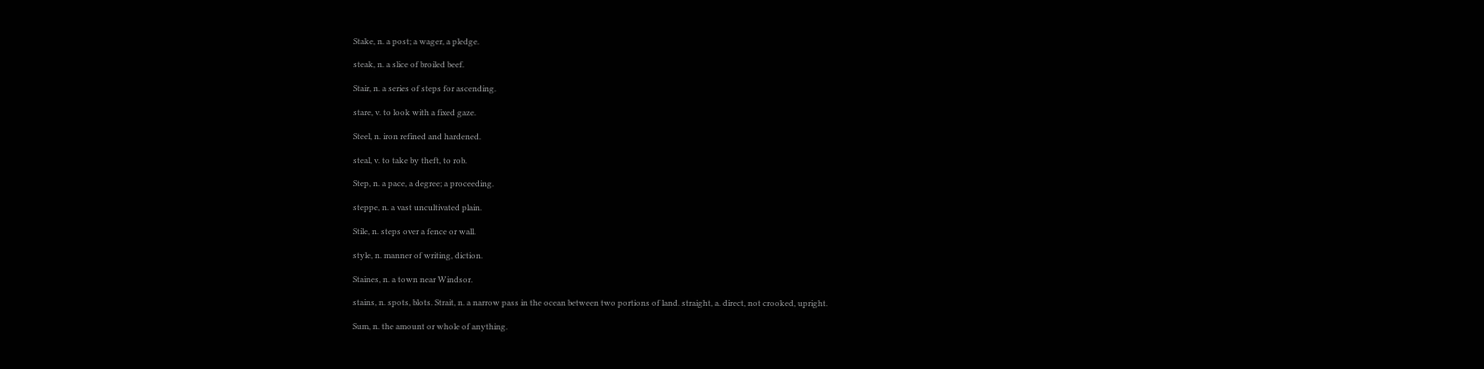Stake, n. a post; a wager, a pledge.

steak, n. a slice of broiled beef.

Stair, n. a series of steps for ascending.

stare, v. to look with a fixed gaze.

Steel, n. iron refined and hardened.

steal, v. to take by theft, to rob.

Step, n. a pace, a degree; a proceeding.

steppe, n. a vast uncultivated plain.

Stile, n. steps over a fence or wall.

style, n. manner of writing, diction.

Staines, n. a town near Windsor.

stains, n. spots, blots. Strait, n. a narrow pass in the ocean between two portions of land. straight, a. direct, not crooked, upright.

Sum, n. the amount or whole of anything.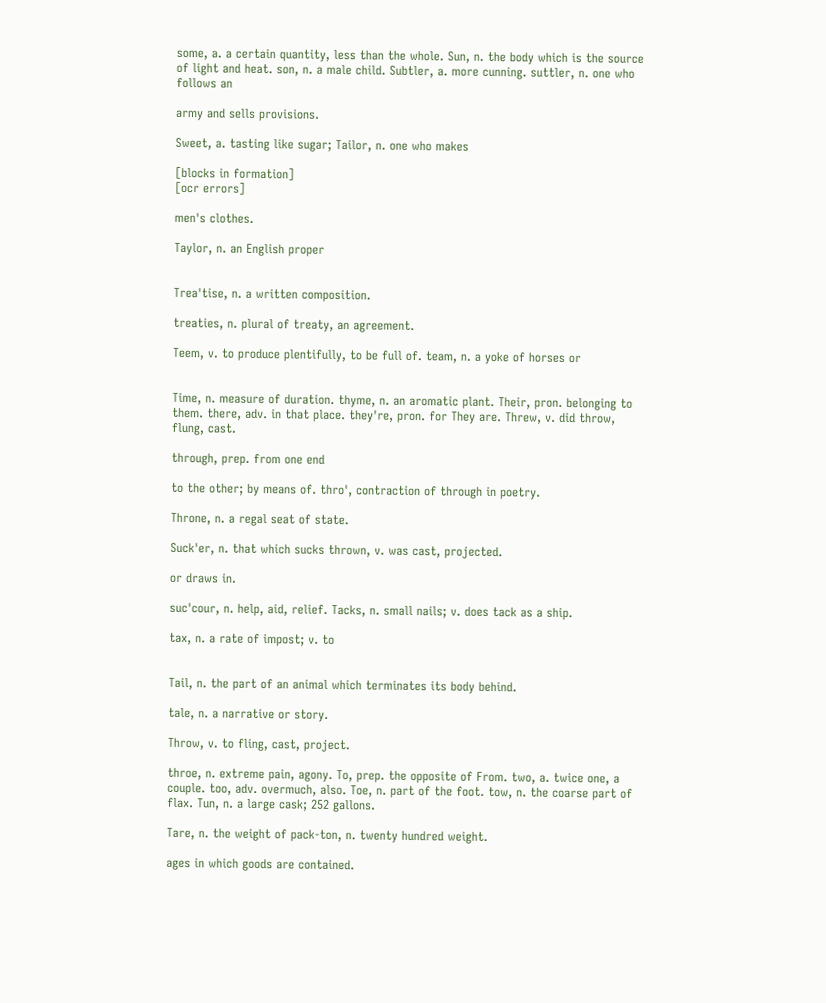some, a. a certain quantity, less than the whole. Sun, n. the body which is the source of light and heat. son, n. a male child. Subtler, a. more cunning. suttler, n. one who follows an

army and sells provisions.

Sweet, a. tasting like sugar; Tailor, n. one who makes

[blocks in formation]
[ocr errors]

men's clothes.

Taylor, n. an English proper


Trea'tise, n. a written composition.

treaties, n. plural of treaty, an agreement.

Teem, v. to produce plentifully, to be full of. team, n. a yoke of horses or


Time, n. measure of duration. thyme, n. an aromatic plant. Their, pron. belonging to them. there, adv. in that place. they're, pron. for They are. Threw, v. did throw, flung, cast.

through, prep. from one end

to the other; by means of. thro', contraction of through in poetry.

Throne, n. a regal seat of state.

Suck'er, n. that which sucks thrown, v. was cast, projected.

or draws in.

suc'cour, n. help, aid, relief. Tacks, n. small nails; v. does tack as a ship.

tax, n. a rate of impost; v. to


Tail, n. the part of an animal which terminates its body behind.

tale, n. a narrative or story.

Throw, v. to fling, cast, project.

throe, n. extreme pain, agony. To, prep. the opposite of From. two, a. twice one, a couple. too, adv. overmuch, also. Toe, n. part of the foot. tow, n. the coarse part of flax. Tun, n. a large cask; 252 gallons.

Tare, n. the weight of pack-ton, n. twenty hundred weight.

ages in which goods are contained.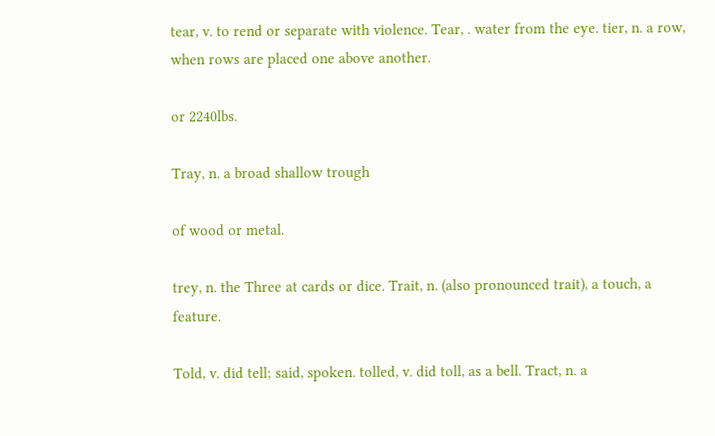tear, v. to rend or separate with violence. Tear, . water from the eye. tier, n. a row, when rows are placed one above another.

or 2240lbs.

Tray, n. a broad shallow trough

of wood or metal.

trey, n. the Three at cards or dice. Trait, n. (also pronounced trait), a touch, a feature.

Told, v. did tell; said, spoken. tolled, v. did toll, as a bell. Tract, n. a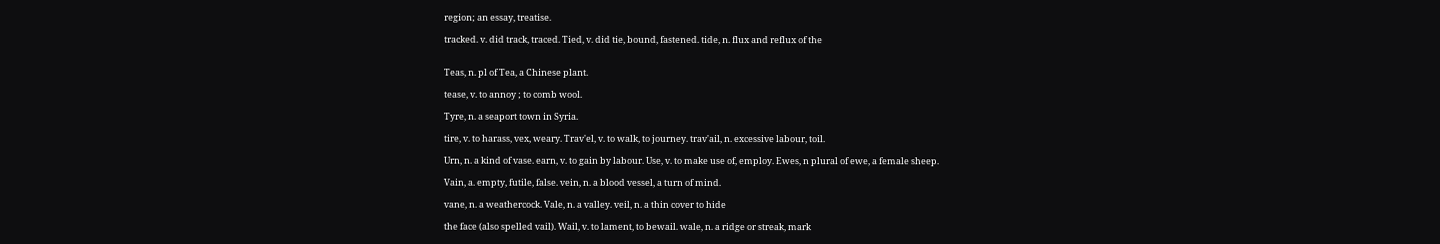region; an essay, treatise.

tracked. v. did track, traced. Tied, v. did tie, bound, fastened. tide, n. flux and reflux of the


Teas, n. pl of Tea, a Chinese plant.

tease, v. to annoy ; to comb wool.

Tyre, n. a seaport town in Syria.

tire, v. to harass, vex, weary. Trav'el, v. to walk, to journey. trav'ail, n. excessive labour, toil.

Urn, n. a kind of vase. earn, v. to gain by labour. Use, v. to make use of, employ. Ewes, n plural of ewe, a female sheep.

Vain, a. empty, futile, false. vein, n. a blood vessel, a turn of mind.

vane, n. a weathercock. Vale, n. a valley. veil, n. a thin cover to hide

the face (also spelled vail). Wail, v. to lament, to bewail. wale, n. a ridge or streak, mark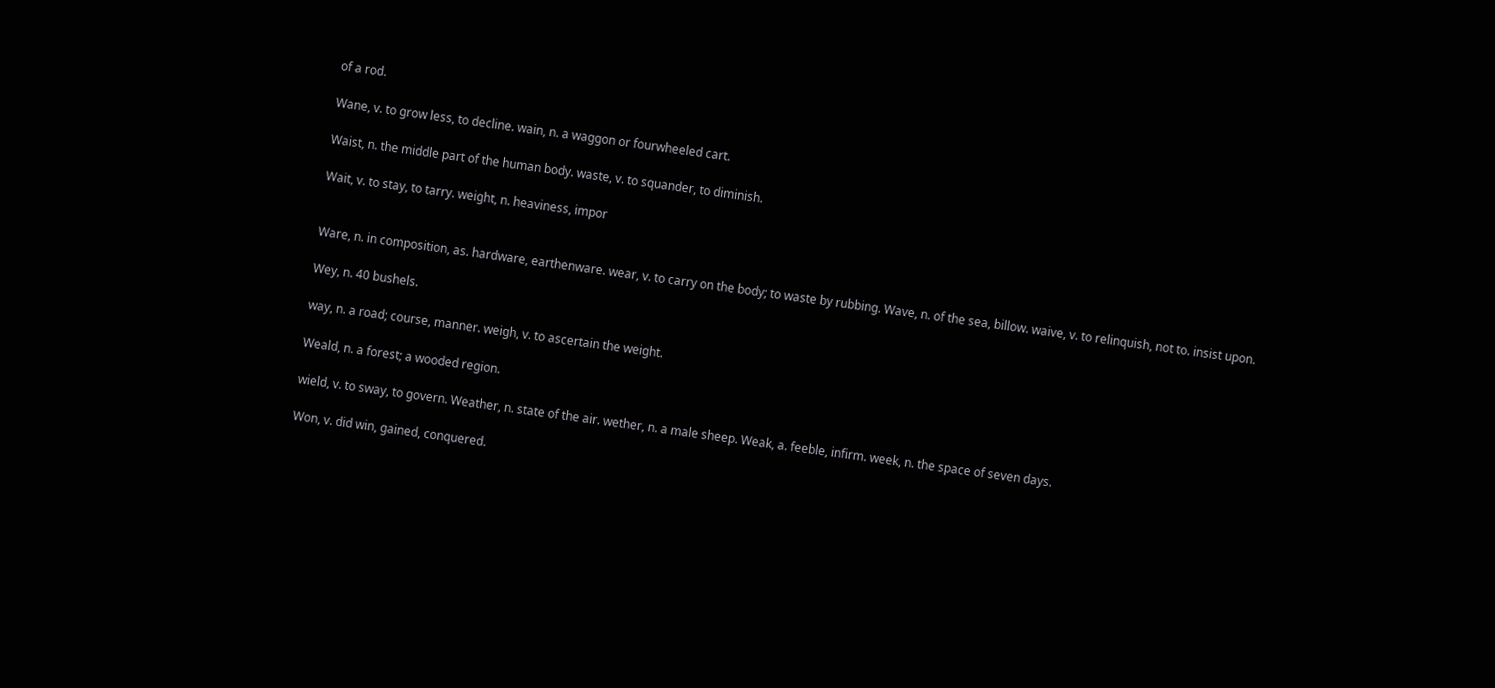of a rod.

Wane, v. to grow less, to decline. wain, n. a waggon or fourwheeled cart.

Waist, n. the middle part of the human body. waste, v. to squander, to diminish.

Wait, v. to stay, to tarry. weight, n. heaviness, impor


Ware, n. in composition, as. hardware, earthenware. wear, v. to carry on the body; to waste by rubbing. Wave, n. of the sea, billow. waive, v. to relinquish, not to. insist upon.

Wey, n. 40 bushels.

way, n. a road; course, manner. weigh, v. to ascertain the weight.

Weald, n. a forest; a wooded region.

wield, v. to sway, to govern. Weather, n. state of the air. wether, n. a male sheep. Weak, a. feeble, infirm. week, n. the space of seven days.

Won, v. did win, gained, conquered.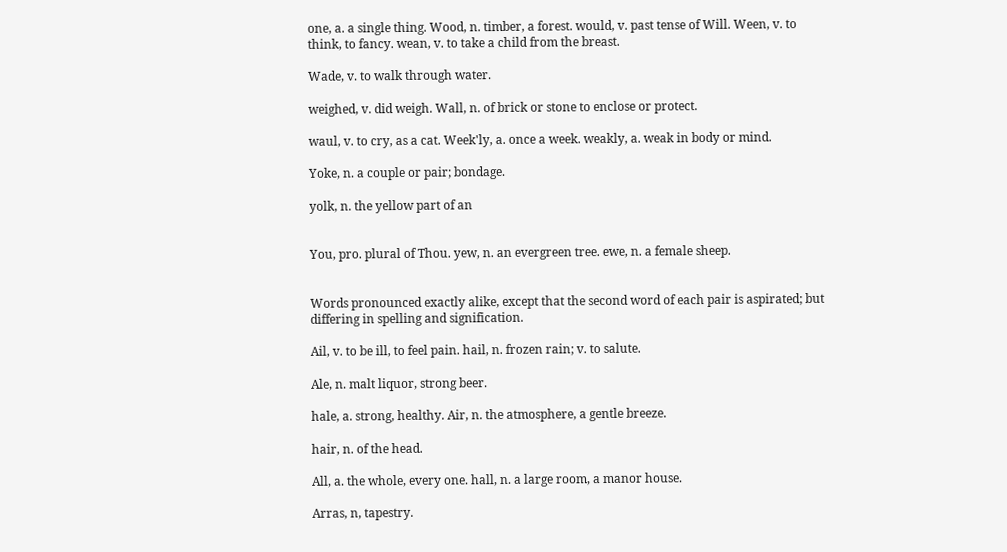one, a. a single thing. Wood, n. timber, a forest. would, v. past tense of Will. Ween, v. to think, to fancy. wean, v. to take a child from the breast.

Wade, v. to walk through water.

weighed, v. did weigh. Wall, n. of brick or stone to enclose or protect.

waul, v. to cry, as a cat. Week'ly, a. once a week. weakly, a. weak in body or mind.

Yoke, n. a couple or pair; bondage.

yolk, n. the yellow part of an


You, pro. plural of Thou. yew, n. an evergreen tree. ewe, n. a female sheep.


Words pronounced exactly alike, except that the second word of each pair is aspirated; but differing in spelling and signification.

Ail, v. to be ill, to feel pain. hail, n. frozen rain; v. to salute.

Ale, n. malt liquor, strong beer.

hale, a. strong, healthy. Air, n. the atmosphere, a gentle breeze.

hair, n. of the head.

All, a. the whole, every one. hall, n. a large room, a manor house.

Arras, n, tapestry.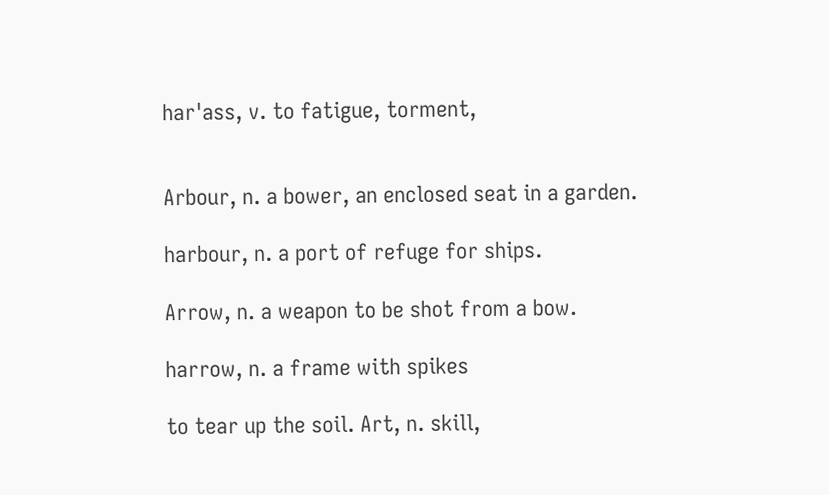har'ass, v. to fatigue, torment,


Arbour, n. a bower, an enclosed seat in a garden.

harbour, n. a port of refuge for ships.

Arrow, n. a weapon to be shot from a bow.

harrow, n. a frame with spikes

to tear up the soil. Art, n. skill,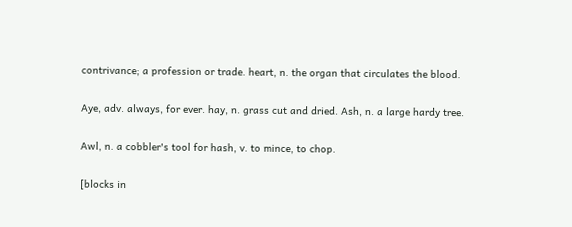contrivance; a profession or trade. heart, n. the organ that circulates the blood.

Aye, adv. always, for ever. hay, n. grass cut and dried. Ash, n. a large hardy tree.

Awl, n. a cobbler's tool for hash, v. to mince, to chop.

[blocks in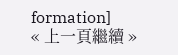formation]
« 上一頁繼續 »